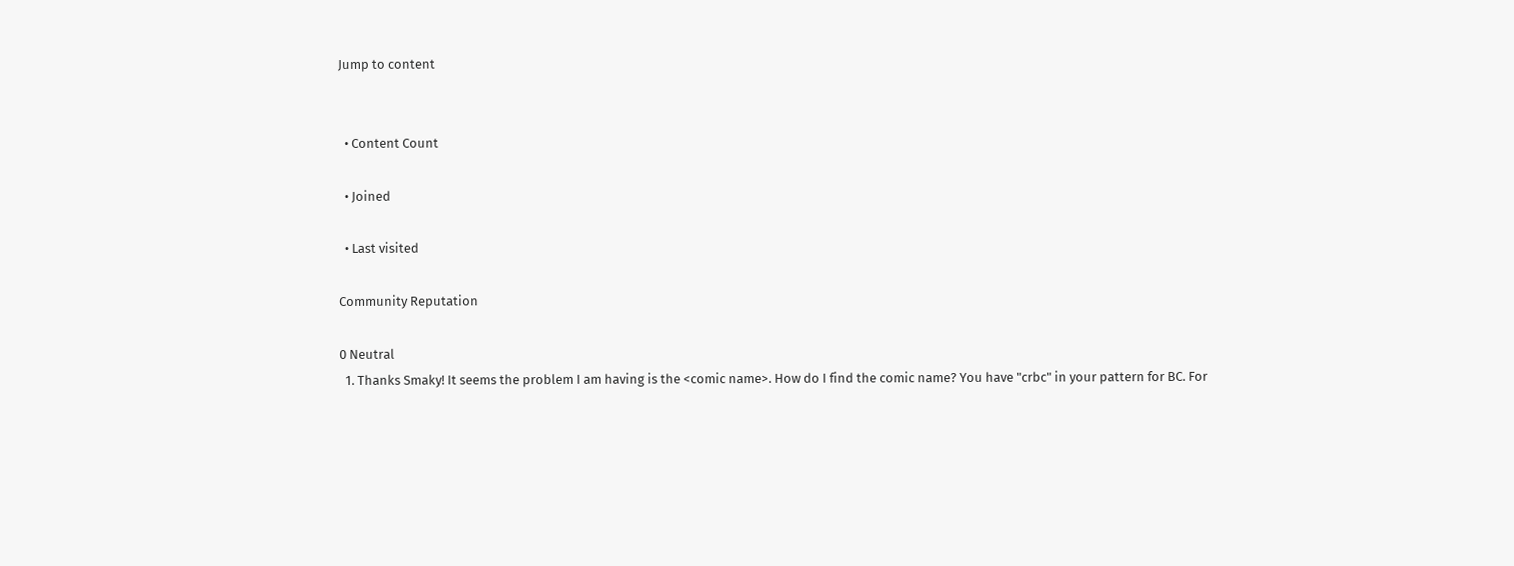Jump to content


  • Content Count

  • Joined

  • Last visited

Community Reputation

0 Neutral
  1. Thanks Smaky! It seems the problem I am having is the <comic name>. How do I find the comic name? You have "crbc" in your pattern for BC. For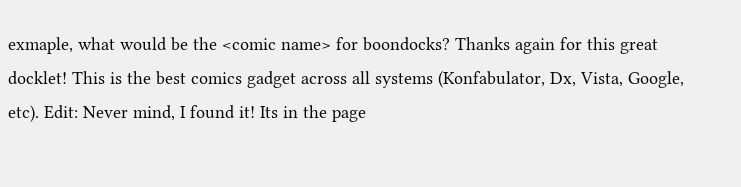exmaple, what would be the <comic name> for boondocks? Thanks again for this great docklet! This is the best comics gadget across all systems (Konfabulator, Dx, Vista, Google, etc). Edit: Never mind, I found it! Its in the page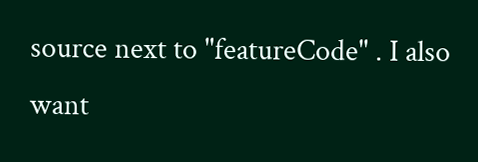source next to "featureCode" . I also want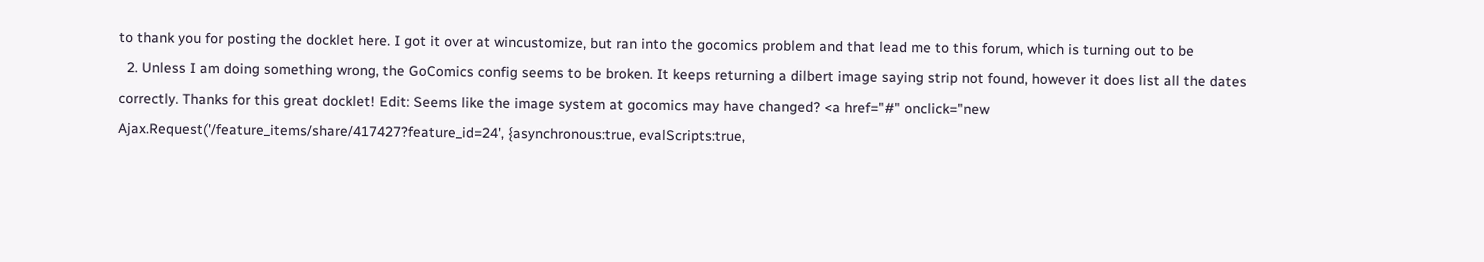to thank you for posting the docklet here. I got it over at wincustomize, but ran into the gocomics problem and that lead me to this forum, which is turning out to be
  2. Unless I am doing something wrong, the GoComics config seems to be broken. It keeps returning a dilbert image saying strip not found, however it does list all the dates correctly. Thanks for this great docklet! Edit: Seems like the image system at gocomics may have changed? <a href="#" onclick="new Ajax.Request('/feature_items/share/417427?feature_id=24', {asynchronous:true, evalScripts:true,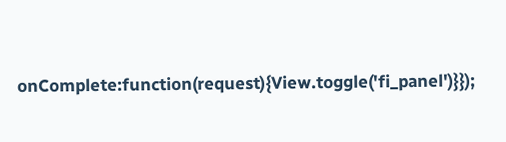onComplete:function(request){View.toggle('fi_panel')}});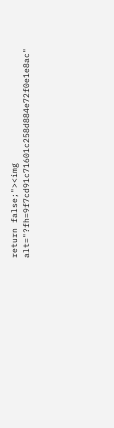return false;"><img alt="?fh=9f7cd91c71601c258d884e72f0e1e8ac"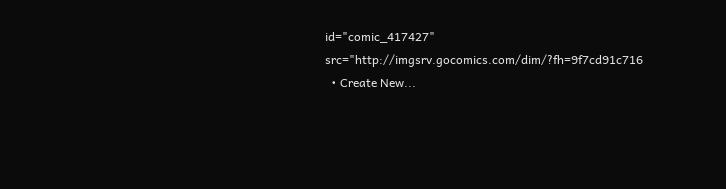id="comic_417427" src="http://imgsrv.gocomics.com/dim/?fh=9f7cd91c716
  • Create New...